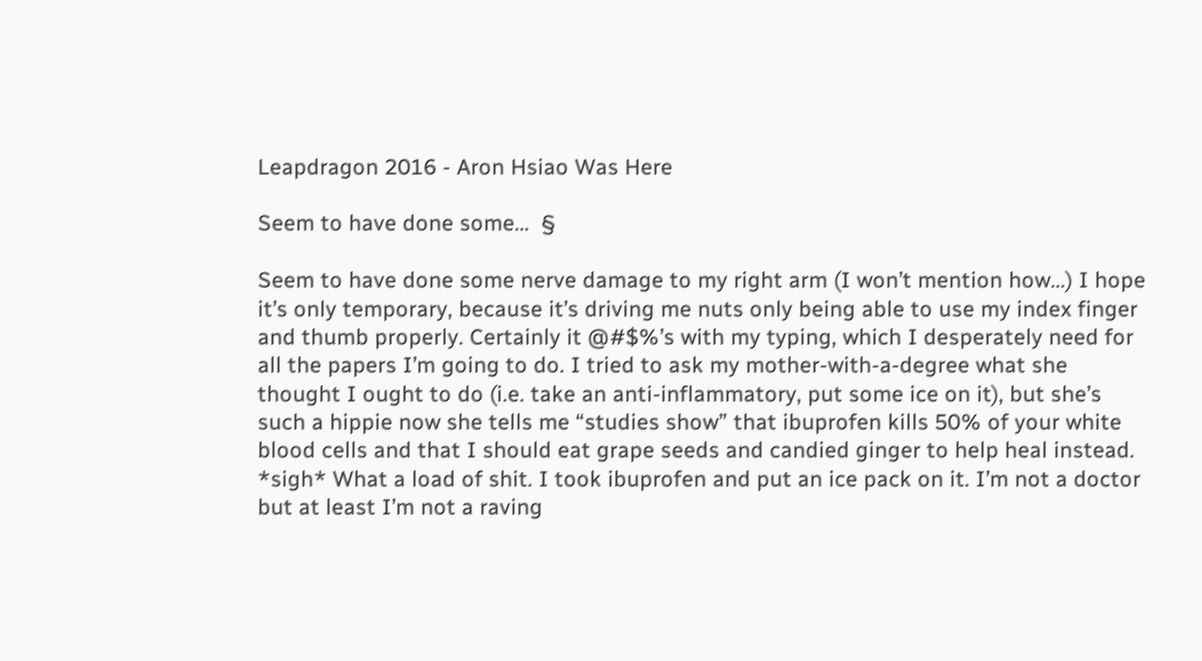Leapdragon 2016 - Aron Hsiao Was Here

Seem to have done some…  §

Seem to have done some nerve damage to my right arm (I won’t mention how…) I hope it’s only temporary, because it’s driving me nuts only being able to use my index finger and thumb properly. Certainly it @#$%’s with my typing, which I desperately need for all the papers I’m going to do. I tried to ask my mother-with-a-degree what she thought I ought to do (i.e. take an anti-inflammatory, put some ice on it), but she’s such a hippie now she tells me “studies show” that ibuprofen kills 50% of your white blood cells and that I should eat grape seeds and candied ginger to help heal instead. *sigh* What a load of shit. I took ibuprofen and put an ice pack on it. I’m not a doctor but at least I’m not a raving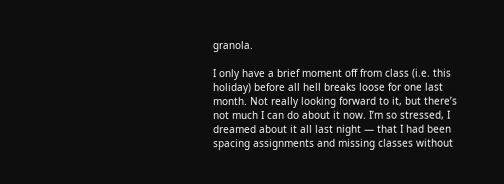granola.

I only have a brief moment off from class (i.e. this holiday) before all hell breaks loose for one last month. Not really looking forward to it, but there’s not much I can do about it now. I’m so stressed, I dreamed about it all last night — that I had been spacing assignments and missing classes without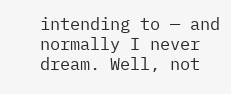intending to — and normally I never dream. Well, not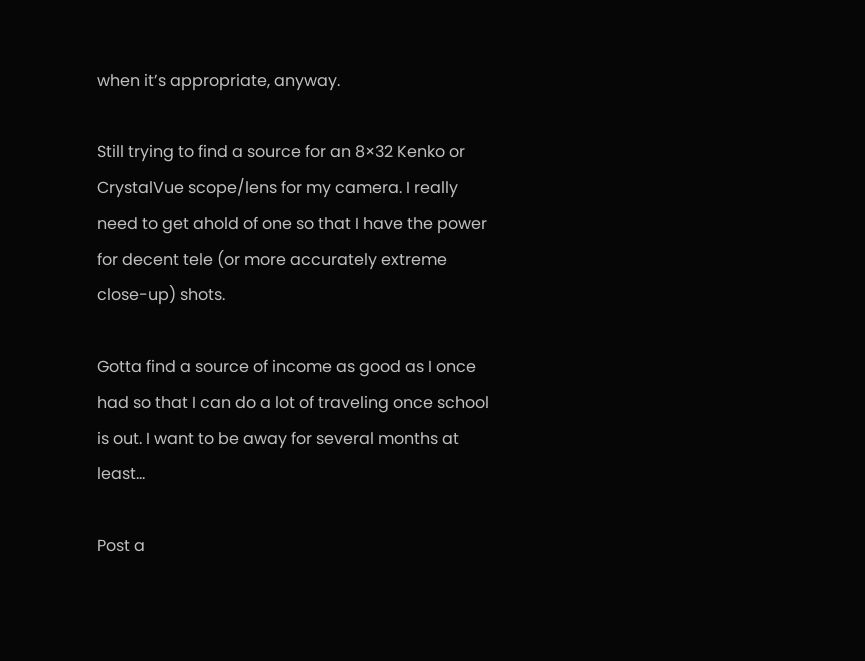when it’s appropriate, anyway.

Still trying to find a source for an 8×32 Kenko or CrystalVue scope/lens for my camera. I really need to get ahold of one so that I have the power for decent tele (or more accurately extreme close-up) shots.

Gotta find a source of income as good as I once had so that I can do a lot of traveling once school is out. I want to be away for several months at least…

Post a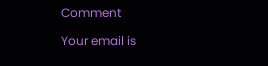Comment

Your email is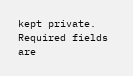kept private. Required fields are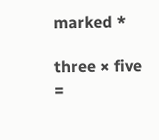marked *

three × five =